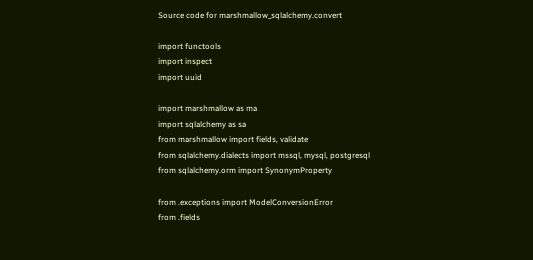Source code for marshmallow_sqlalchemy.convert

import functools
import inspect
import uuid

import marshmallow as ma
import sqlalchemy as sa
from marshmallow import fields, validate
from sqlalchemy.dialects import mssql, mysql, postgresql
from sqlalchemy.orm import SynonymProperty

from .exceptions import ModelConversionError
from .fields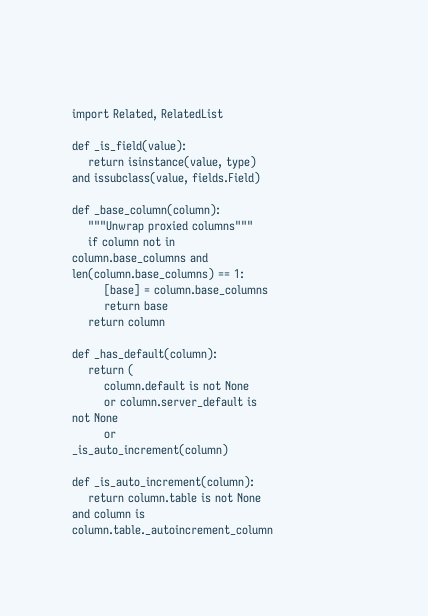import Related, RelatedList

def _is_field(value):
    return isinstance(value, type) and issubclass(value, fields.Field)

def _base_column(column):
    """Unwrap proxied columns"""
    if column not in column.base_columns and len(column.base_columns) == 1:
        [base] = column.base_columns
        return base
    return column

def _has_default(column):
    return (
        column.default is not None
        or column.server_default is not None
        or _is_auto_increment(column)

def _is_auto_increment(column):
    return column.table is not None and column is column.table._autoincrement_column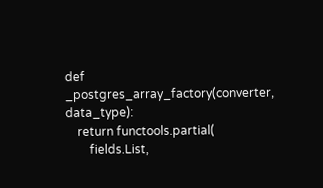def _postgres_array_factory(converter, data_type):
    return functools.partial(
        fields.List,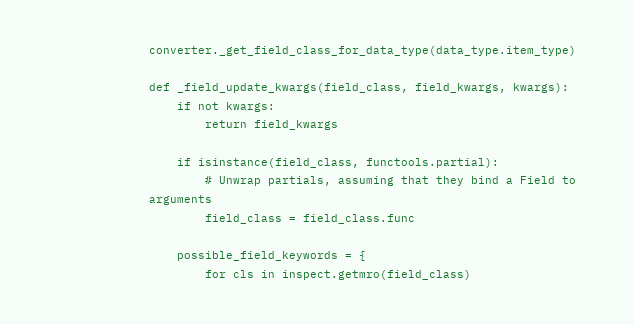converter._get_field_class_for_data_type(data_type.item_type)

def _field_update_kwargs(field_class, field_kwargs, kwargs):
    if not kwargs:
        return field_kwargs

    if isinstance(field_class, functools.partial):
        # Unwrap partials, assuming that they bind a Field to arguments
        field_class = field_class.func

    possible_field_keywords = {
        for cls in inspect.getmro(field_class)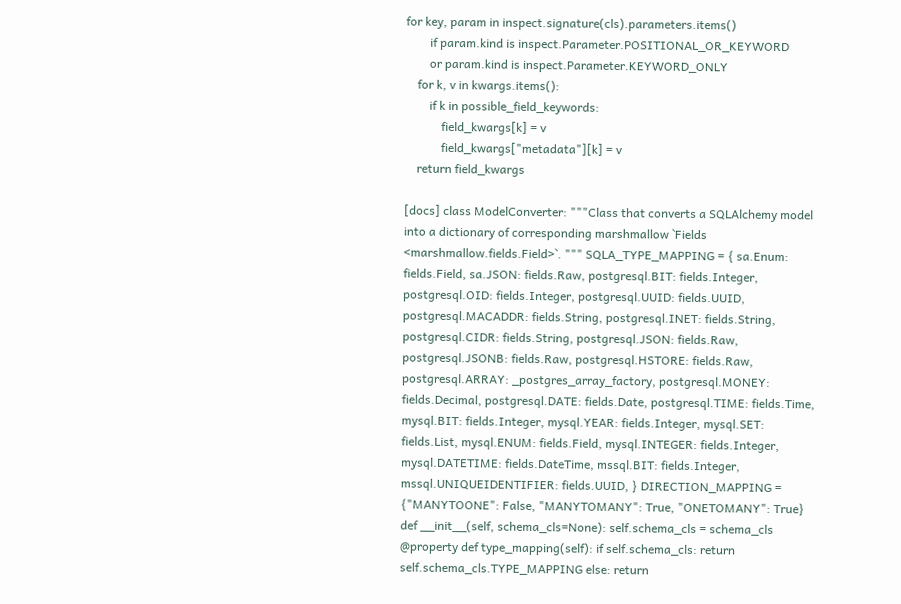for key, param in inspect.signature(cls).parameters.items()
        if param.kind is inspect.Parameter.POSITIONAL_OR_KEYWORD
        or param.kind is inspect.Parameter.KEYWORD_ONLY
    for k, v in kwargs.items():
        if k in possible_field_keywords:
            field_kwargs[k] = v
            field_kwargs["metadata"][k] = v
    return field_kwargs

[docs] class ModelConverter: """Class that converts a SQLAlchemy model into a dictionary of corresponding marshmallow `Fields <marshmallow.fields.Field>`. """ SQLA_TYPE_MAPPING = { sa.Enum: fields.Field, sa.JSON: fields.Raw, postgresql.BIT: fields.Integer, postgresql.OID: fields.Integer, postgresql.UUID: fields.UUID, postgresql.MACADDR: fields.String, postgresql.INET: fields.String, postgresql.CIDR: fields.String, postgresql.JSON: fields.Raw, postgresql.JSONB: fields.Raw, postgresql.HSTORE: fields.Raw, postgresql.ARRAY: _postgres_array_factory, postgresql.MONEY: fields.Decimal, postgresql.DATE: fields.Date, postgresql.TIME: fields.Time, mysql.BIT: fields.Integer, mysql.YEAR: fields.Integer, mysql.SET: fields.List, mysql.ENUM: fields.Field, mysql.INTEGER: fields.Integer, mysql.DATETIME: fields.DateTime, mssql.BIT: fields.Integer, mssql.UNIQUEIDENTIFIER: fields.UUID, } DIRECTION_MAPPING = {"MANYTOONE": False, "MANYTOMANY": True, "ONETOMANY": True} def __init__(self, schema_cls=None): self.schema_cls = schema_cls @property def type_mapping(self): if self.schema_cls: return self.schema_cls.TYPE_MAPPING else: return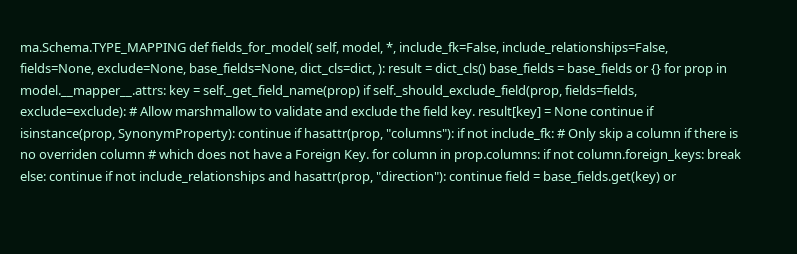ma.Schema.TYPE_MAPPING def fields_for_model( self, model, *, include_fk=False, include_relationships=False, fields=None, exclude=None, base_fields=None, dict_cls=dict, ): result = dict_cls() base_fields = base_fields or {} for prop in model.__mapper__.attrs: key = self._get_field_name(prop) if self._should_exclude_field(prop, fields=fields, exclude=exclude): # Allow marshmallow to validate and exclude the field key. result[key] = None continue if isinstance(prop, SynonymProperty): continue if hasattr(prop, "columns"): if not include_fk: # Only skip a column if there is no overriden column # which does not have a Foreign Key. for column in prop.columns: if not column.foreign_keys: break else: continue if not include_relationships and hasattr(prop, "direction"): continue field = base_fields.get(key) or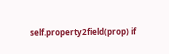self.property2field(prop) if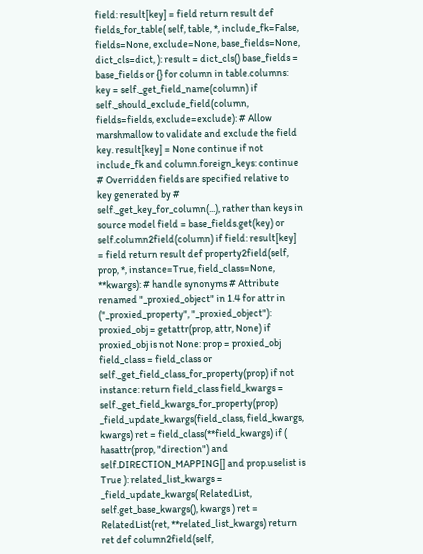field: result[key] = field return result def fields_for_table( self, table, *, include_fk=False, fields=None, exclude=None, base_fields=None, dict_cls=dict, ): result = dict_cls() base_fields = base_fields or {} for column in table.columns: key = self._get_field_name(column) if self._should_exclude_field(column, fields=fields, exclude=exclude): # Allow marshmallow to validate and exclude the field key. result[key] = None continue if not include_fk and column.foreign_keys: continue # Overridden fields are specified relative to key generated by # self._get_key_for_column(...), rather than keys in source model field = base_fields.get(key) or self.column2field(column) if field: result[key] = field return result def property2field(self, prop, *, instance=True, field_class=None, **kwargs): # handle synonyms # Attribute renamed "_proxied_object" in 1.4 for attr in ("_proxied_property", "_proxied_object"): proxied_obj = getattr(prop, attr, None) if proxied_obj is not None: prop = proxied_obj field_class = field_class or self._get_field_class_for_property(prop) if not instance: return field_class field_kwargs = self._get_field_kwargs_for_property(prop) _field_update_kwargs(field_class, field_kwargs, kwargs) ret = field_class(**field_kwargs) if ( hasattr(prop, "direction") and self.DIRECTION_MAPPING[] and prop.uselist is True ): related_list_kwargs = _field_update_kwargs( RelatedList, self.get_base_kwargs(), kwargs ) ret = RelatedList(ret, **related_list_kwargs) return ret def column2field(self,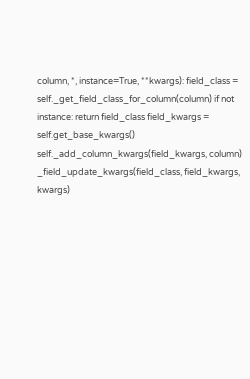column, *, instance=True, **kwargs): field_class = self._get_field_class_for_column(column) if not instance: return field_class field_kwargs = self.get_base_kwargs() self._add_column_kwargs(field_kwargs, column) _field_update_kwargs(field_class, field_kwargs, kwargs)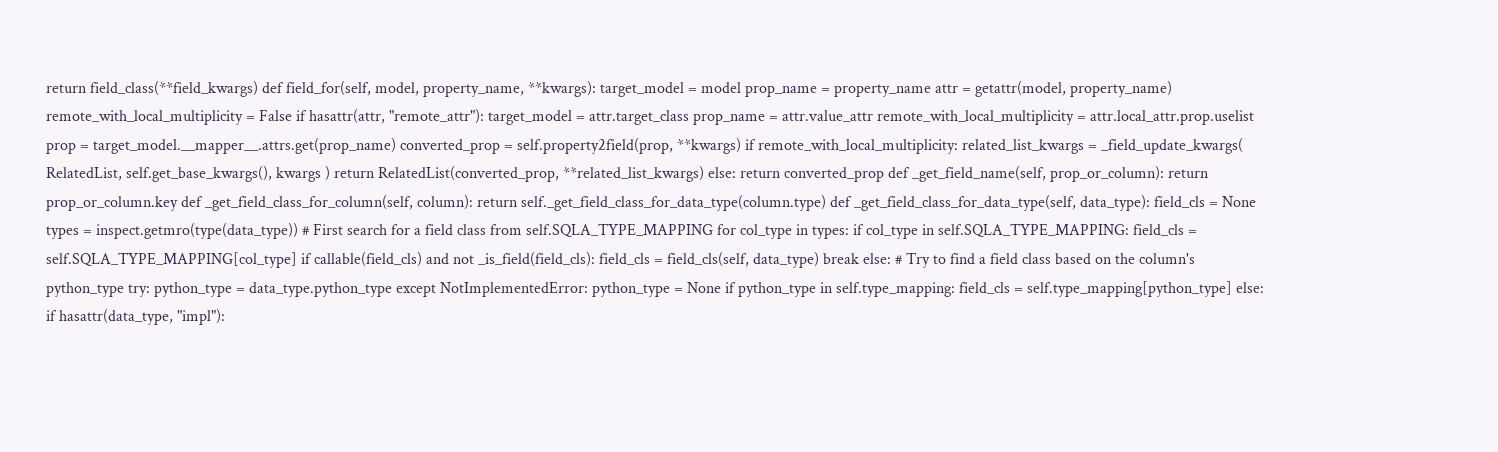return field_class(**field_kwargs) def field_for(self, model, property_name, **kwargs): target_model = model prop_name = property_name attr = getattr(model, property_name) remote_with_local_multiplicity = False if hasattr(attr, "remote_attr"): target_model = attr.target_class prop_name = attr.value_attr remote_with_local_multiplicity = attr.local_attr.prop.uselist prop = target_model.__mapper__.attrs.get(prop_name) converted_prop = self.property2field(prop, **kwargs) if remote_with_local_multiplicity: related_list_kwargs = _field_update_kwargs( RelatedList, self.get_base_kwargs(), kwargs ) return RelatedList(converted_prop, **related_list_kwargs) else: return converted_prop def _get_field_name(self, prop_or_column): return prop_or_column.key def _get_field_class_for_column(self, column): return self._get_field_class_for_data_type(column.type) def _get_field_class_for_data_type(self, data_type): field_cls = None types = inspect.getmro(type(data_type)) # First search for a field class from self.SQLA_TYPE_MAPPING for col_type in types: if col_type in self.SQLA_TYPE_MAPPING: field_cls = self.SQLA_TYPE_MAPPING[col_type] if callable(field_cls) and not _is_field(field_cls): field_cls = field_cls(self, data_type) break else: # Try to find a field class based on the column's python_type try: python_type = data_type.python_type except NotImplementedError: python_type = None if python_type in self.type_mapping: field_cls = self.type_mapping[python_type] else: if hasattr(data_type, "impl"):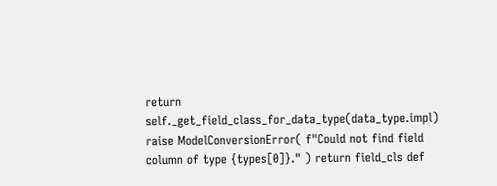return self._get_field_class_for_data_type(data_type.impl) raise ModelConversionError( f"Could not find field column of type {types[0]}." ) return field_cls def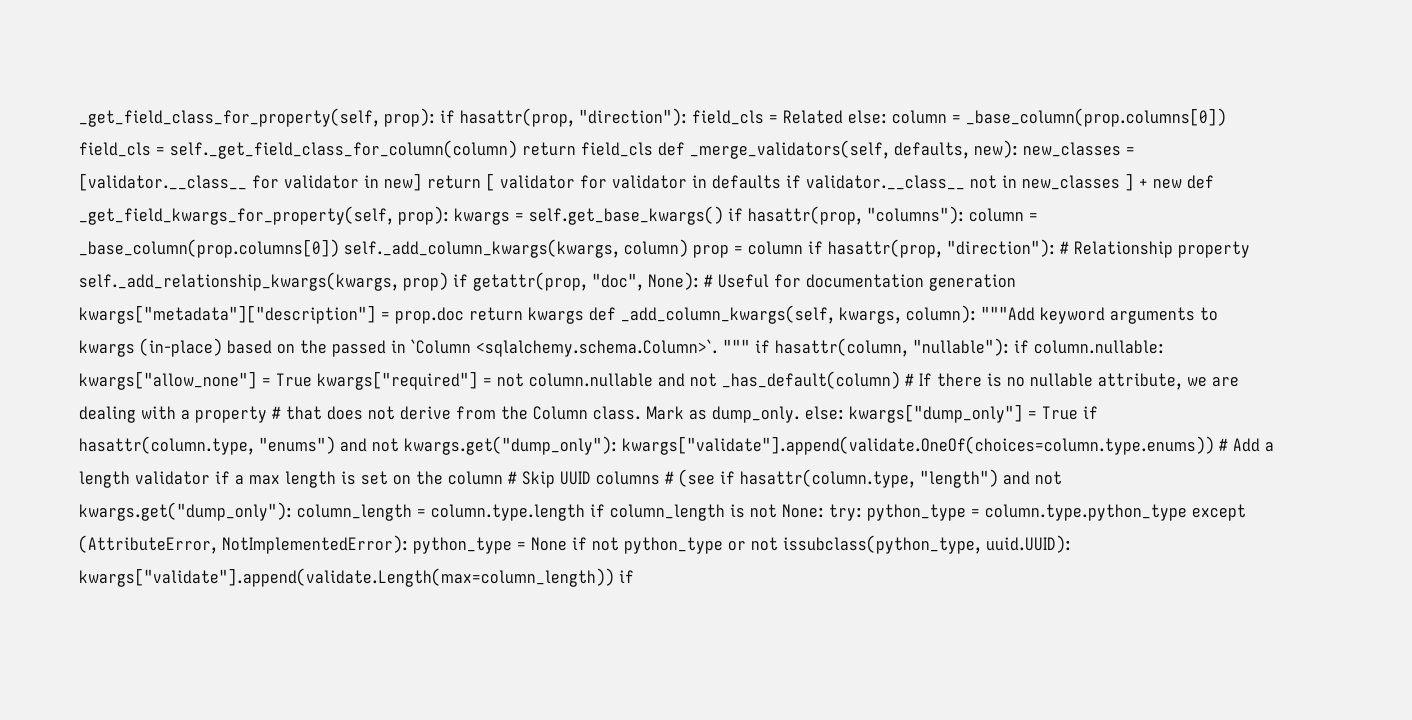_get_field_class_for_property(self, prop): if hasattr(prop, "direction"): field_cls = Related else: column = _base_column(prop.columns[0]) field_cls = self._get_field_class_for_column(column) return field_cls def _merge_validators(self, defaults, new): new_classes = [validator.__class__ for validator in new] return [ validator for validator in defaults if validator.__class__ not in new_classes ] + new def _get_field_kwargs_for_property(self, prop): kwargs = self.get_base_kwargs() if hasattr(prop, "columns"): column = _base_column(prop.columns[0]) self._add_column_kwargs(kwargs, column) prop = column if hasattr(prop, "direction"): # Relationship property self._add_relationship_kwargs(kwargs, prop) if getattr(prop, "doc", None): # Useful for documentation generation kwargs["metadata"]["description"] = prop.doc return kwargs def _add_column_kwargs(self, kwargs, column): """Add keyword arguments to kwargs (in-place) based on the passed in `Column <sqlalchemy.schema.Column>`. """ if hasattr(column, "nullable"): if column.nullable: kwargs["allow_none"] = True kwargs["required"] = not column.nullable and not _has_default(column) # If there is no nullable attribute, we are dealing with a property # that does not derive from the Column class. Mark as dump_only. else: kwargs["dump_only"] = True if hasattr(column.type, "enums") and not kwargs.get("dump_only"): kwargs["validate"].append(validate.OneOf(choices=column.type.enums)) # Add a length validator if a max length is set on the column # Skip UUID columns # (see if hasattr(column.type, "length") and not kwargs.get("dump_only"): column_length = column.type.length if column_length is not None: try: python_type = column.type.python_type except (AttributeError, NotImplementedError): python_type = None if not python_type or not issubclass(python_type, uuid.UUID): kwargs["validate"].append(validate.Length(max=column_length)) if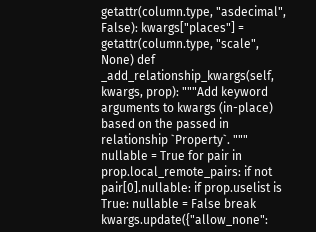getattr(column.type, "asdecimal", False): kwargs["places"] = getattr(column.type, "scale", None) def _add_relationship_kwargs(self, kwargs, prop): """Add keyword arguments to kwargs (in-place) based on the passed in relationship `Property`. """ nullable = True for pair in prop.local_remote_pairs: if not pair[0].nullable: if prop.uselist is True: nullable = False break kwargs.update({"allow_none":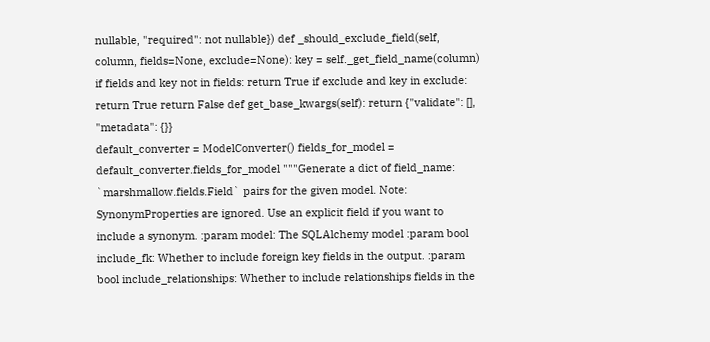nullable, "required": not nullable}) def _should_exclude_field(self, column, fields=None, exclude=None): key = self._get_field_name(column) if fields and key not in fields: return True if exclude and key in exclude: return True return False def get_base_kwargs(self): return {"validate": [], "metadata": {}}
default_converter = ModelConverter() fields_for_model = default_converter.fields_for_model """Generate a dict of field_name: `marshmallow.fields.Field` pairs for the given model. Note: SynonymProperties are ignored. Use an explicit field if you want to include a synonym. :param model: The SQLAlchemy model :param bool include_fk: Whether to include foreign key fields in the output. :param bool include_relationships: Whether to include relationships fields in the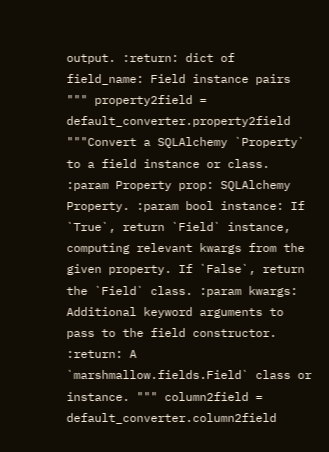output. :return: dict of field_name: Field instance pairs """ property2field = default_converter.property2field """Convert a SQLAlchemy `Property` to a field instance or class. :param Property prop: SQLAlchemy Property. :param bool instance: If `True`, return `Field` instance, computing relevant kwargs from the given property. If `False`, return the `Field` class. :param kwargs: Additional keyword arguments to pass to the field constructor. :return: A `marshmallow.fields.Field` class or instance. """ column2field = default_converter.column2field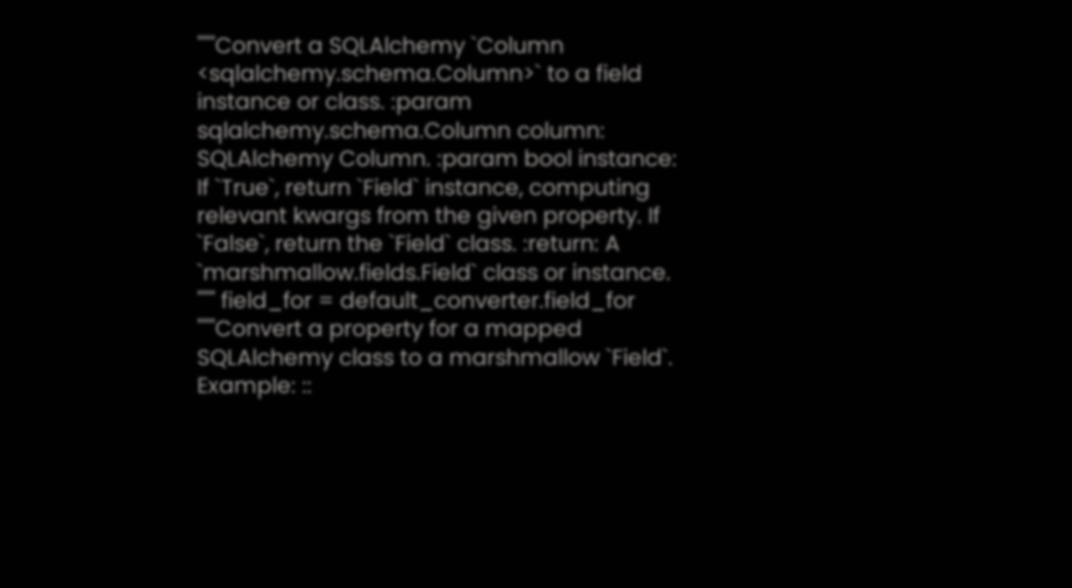"""Convert a SQLAlchemy `Column <sqlalchemy.schema.Column>` to a field instance or class. :param sqlalchemy.schema.Column column: SQLAlchemy Column. :param bool instance: If `True`, return `Field` instance, computing relevant kwargs from the given property. If `False`, return the `Field` class. :return: A `marshmallow.fields.Field` class or instance. """ field_for = default_converter.field_for """Convert a property for a mapped SQLAlchemy class to a marshmallow `Field`. Example: ::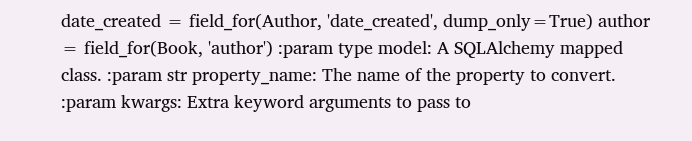date_created = field_for(Author, 'date_created', dump_only=True) author = field_for(Book, 'author') :param type model: A SQLAlchemy mapped class. :param str property_name: The name of the property to convert. :param kwargs: Extra keyword arguments to pass to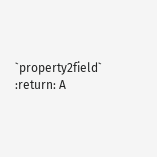`property2field` :return: A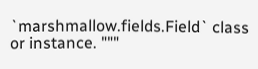`marshmallow.fields.Field` class or instance. """